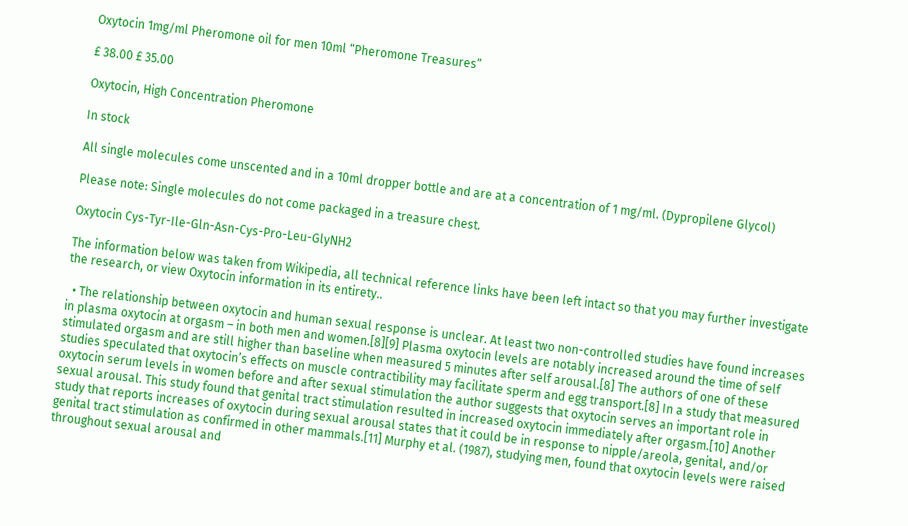Oxytocin 1mg/ml Pheromone oil for men 10ml “Pheromone Treasures”

£ 38.00 £ 35.00

Oxytocin, High Concentration Pheromone

In stock

All single molecules come unscented and in a 10ml dropper bottle and are at a concentration of 1 mg/ml. (Dypropilene Glycol)

Please note: Single molecules do not come packaged in a treasure chest.

Oxytocin Cys-Tyr-Ile-Gln-Asn-Cys-Pro-Leu-GlyNH2

The information below was taken from Wikipedia, all technical reference links have been left intact so that you may further investigate the research, or view Oxytocin information in its entirety..

  • The relationship between oxytocin and human sexual response is unclear. At least two non-controlled studies have found increases in plasma oxytocin at orgasm – in both men and women.[8][9] Plasma oxytocin levels are notably increased around the time of self stimulated orgasm and are still higher than baseline when measured 5 minutes after self arousal.[8] The authors of one of these studies speculated that oxytocin’s effects on muscle contractibility may facilitate sperm and egg transport.[8] In a study that measured oxytocin serum levels in women before and after sexual stimulation the author suggests that oxytocin serves an important role in sexual arousal. This study found that genital tract stimulation resulted in increased oxytocin immediately after orgasm.[10] Another study that reports increases of oxytocin during sexual arousal states that it could be in response to nipple/areola, genital, and/or genital tract stimulation as confirmed in other mammals.[11] Murphy et al. (1987), studying men, found that oxytocin levels were raised throughout sexual arousal and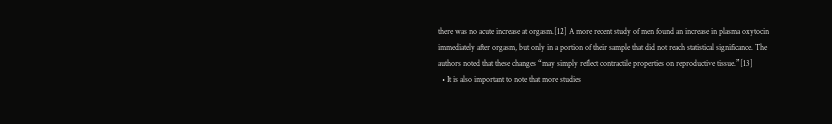there was no acute increase at orgasm.[12] A more recent study of men found an increase in plasma oxytocin immediately after orgasm, but only in a portion of their sample that did not reach statistical significance. The authors noted that these changes “may simply reflect contractile properties on reproductive tissue.”[13]
  • It is also important to note that more studies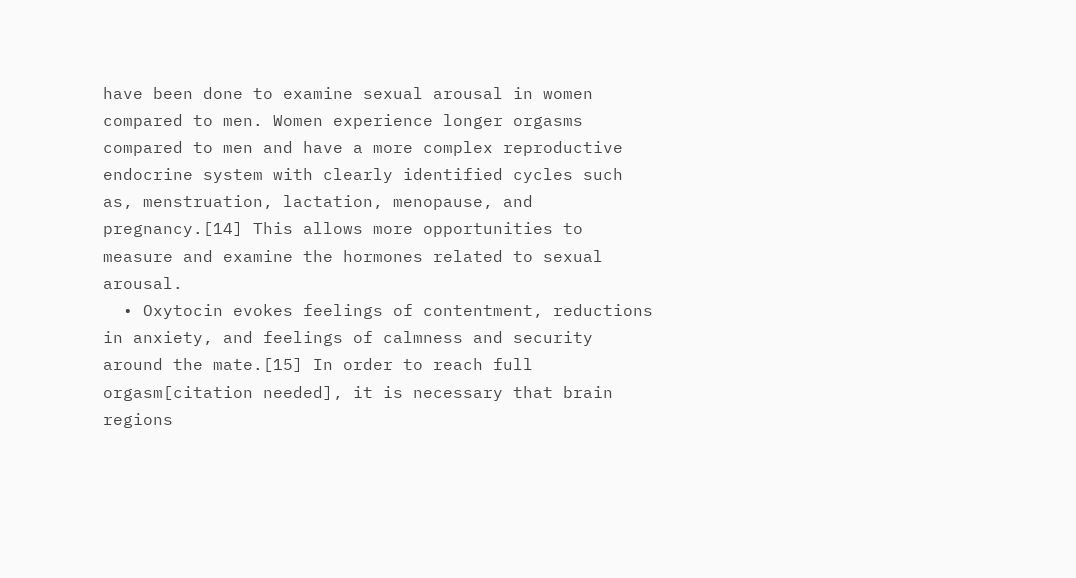have been done to examine sexual arousal in women compared to men. Women experience longer orgasms compared to men and have a more complex reproductive endocrine system with clearly identified cycles such as, menstruation, lactation, menopause, and pregnancy.[14] This allows more opportunities to measure and examine the hormones related to sexual arousal.
  • Oxytocin evokes feelings of contentment, reductions in anxiety, and feelings of calmness and security around the mate.[15] In order to reach full orgasm[citation needed], it is necessary that brain regions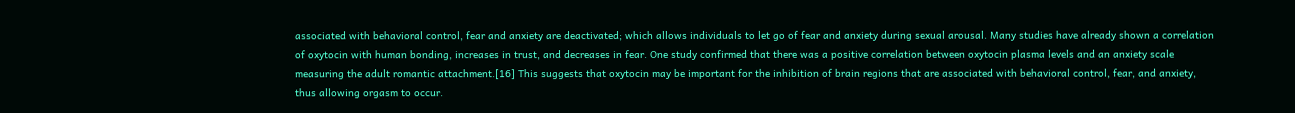associated with behavioral control, fear and anxiety are deactivated; which allows individuals to let go of fear and anxiety during sexual arousal. Many studies have already shown a correlation of oxytocin with human bonding, increases in trust, and decreases in fear. One study confirmed that there was a positive correlation between oxytocin plasma levels and an anxiety scale measuring the adult romantic attachment.[16] This suggests that oxytocin may be important for the inhibition of brain regions that are associated with behavioral control, fear, and anxiety, thus allowing orgasm to occur.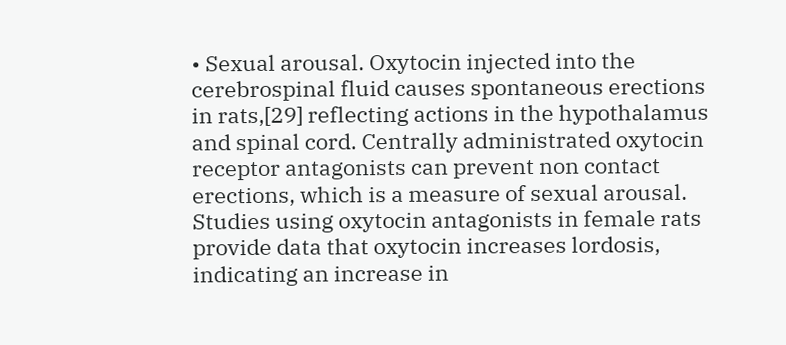• Sexual arousal. Oxytocin injected into the cerebrospinal fluid causes spontaneous erections in rats,[29] reflecting actions in the hypothalamus and spinal cord. Centrally administrated oxytocin receptor antagonists can prevent non contact erections, which is a measure of sexual arousal. Studies using oxytocin antagonists in female rats provide data that oxytocin increases lordosis, indicating an increase in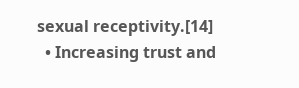sexual receptivity.[14]
  • Increasing trust and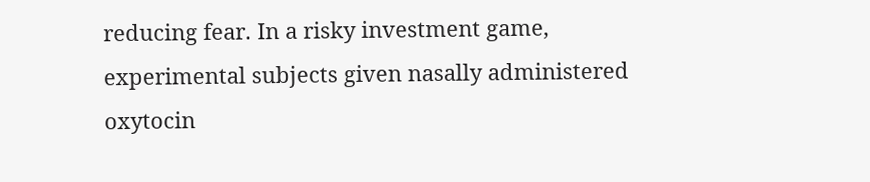reducing fear. In a risky investment game, experimental subjects given nasally administered oxytocin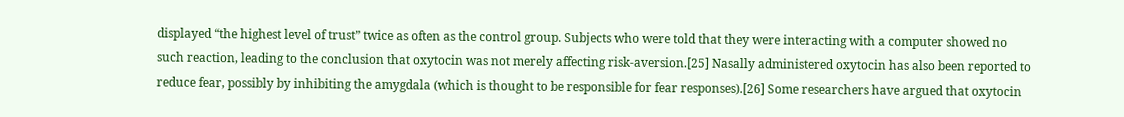displayed “the highest level of trust” twice as often as the control group. Subjects who were told that they were interacting with a computer showed no such reaction, leading to the conclusion that oxytocin was not merely affecting risk-aversion.[25] Nasally administered oxytocin has also been reported to reduce fear, possibly by inhibiting the amygdala (which is thought to be responsible for fear responses).[26] Some researchers have argued that oxytocin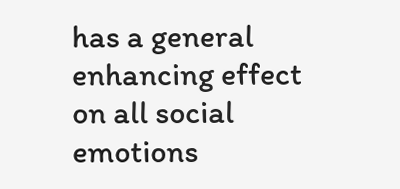has a general enhancing effect on all social emotions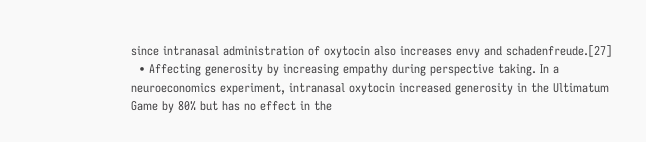since intranasal administration of oxytocin also increases envy and schadenfreude.[27]
  • Affecting generosity by increasing empathy during perspective taking. In a neuroeconomics experiment, intranasal oxytocin increased generosity in the Ultimatum Game by 80% but has no effect in the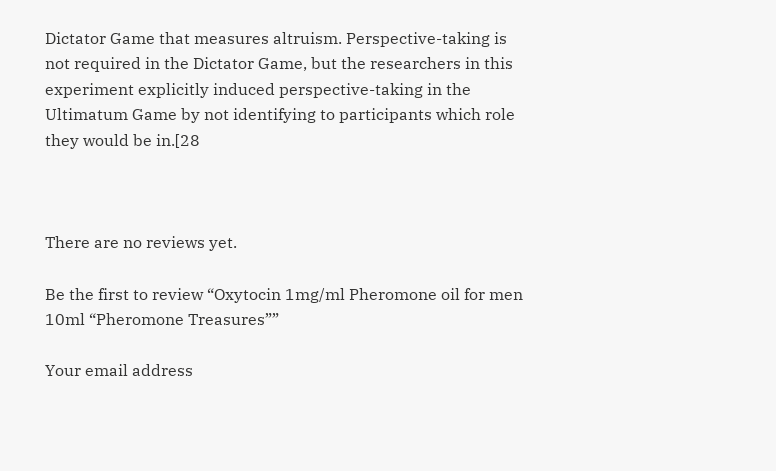Dictator Game that measures altruism. Perspective-taking is not required in the Dictator Game, but the researchers in this experiment explicitly induced perspective-taking in the Ultimatum Game by not identifying to participants which role they would be in.[28



There are no reviews yet.

Be the first to review “Oxytocin 1mg/ml Pheromone oil for men 10ml “Pheromone Treasures””

Your email address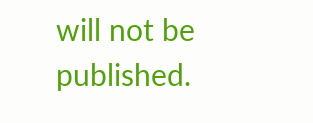will not be published.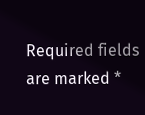Required fields are marked *